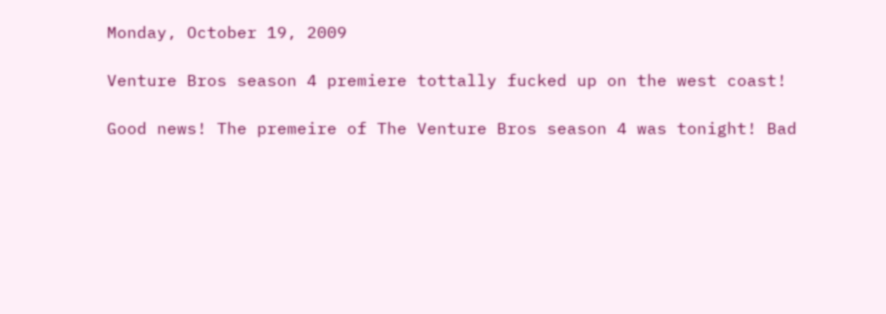Monday, October 19, 2009

Venture Bros season 4 premiere tottally fucked up on the west coast!

Good news! The premeire of The Venture Bros season 4 was tonight! Bad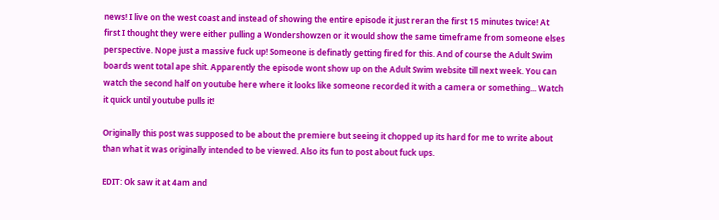news! I live on the west coast and instead of showing the entire episode it just reran the first 15 minutes twice! At first I thought they were either pulling a Wondershowzen or it would show the same timeframe from someone elses perspective. Nope just a massive fuck up! Someone is definatly getting fired for this. And of course the Adult Swim boards went total ape shit. Apparently the episode wont show up on the Adult Swim website till next week. You can watch the second half on youtube here where it looks like someone recorded it with a camera or something... Watch it quick until youtube pulls it!

Originally this post was supposed to be about the premiere but seeing it chopped up its hard for me to write about than what it was originally intended to be viewed. Also its fun to post about fuck ups.

EDIT: Ok saw it at 4am and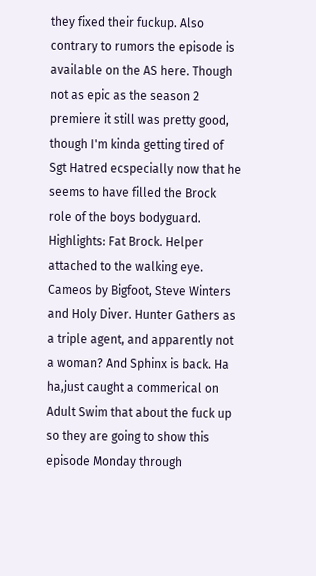they fixed their fuckup. Also contrary to rumors the episode is available on the AS here. Though not as epic as the season 2 premiere it still was pretty good, though I'm kinda getting tired of Sgt Hatred ecspecially now that he seems to have filled the Brock role of the boys bodyguard. Highlights: Fat Brock. Helper attached to the walking eye. Cameos by Bigfoot, Steve Winters and Holy Diver. Hunter Gathers as a triple agent, and apparently not a woman? And Sphinx is back. Ha ha,just caught a commerical on Adult Swim that about the fuck up so they are going to show this episode Monday through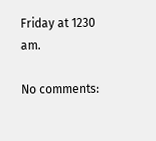Friday at 1230 am.

No comments: